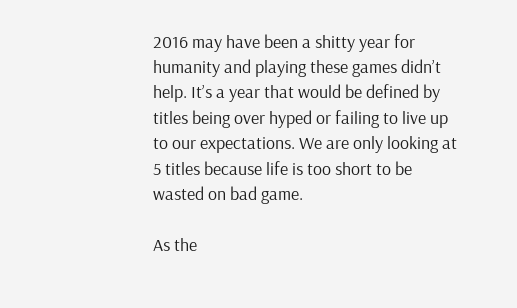2016 may have been a shitty year for humanity and playing these games didn’t help. It’s a year that would be defined by titles being over hyped or failing to live up to our expectations. We are only looking at 5 titles because life is too short to be wasted on bad game.

As the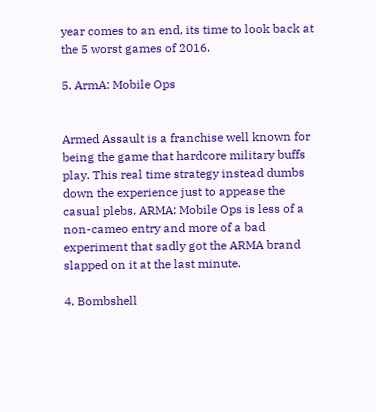year comes to an end, its time to look back at the 5 worst games of 2016.

5. ArmA: Mobile Ops


Armed Assault is a franchise well known for being the game that hardcore military buffs play. This real time strategy instead dumbs down the experience just to appease the casual plebs. ARMA: Mobile Ops is less of a non-cameo entry and more of a bad experiment that sadly got the ARMA brand slapped on it at the last minute.

4. Bombshell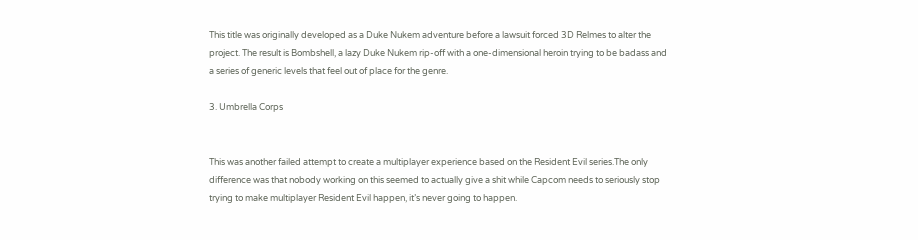This title was originally developed as a Duke Nukem adventure before a lawsuit forced 3D Relmes to alter the project. The result is Bombshell, a lazy Duke Nukem rip-off with a one-dimensional heroin trying to be badass and a series of generic levels that feel out of place for the genre.

3. Umbrella Corps


This was another failed attempt to create a multiplayer experience based on the Resident Evil series.The only difference was that nobody working on this seemed to actually give a shit while Capcom needs to seriously stop trying to make multiplayer Resident Evil happen, it’s never going to happen.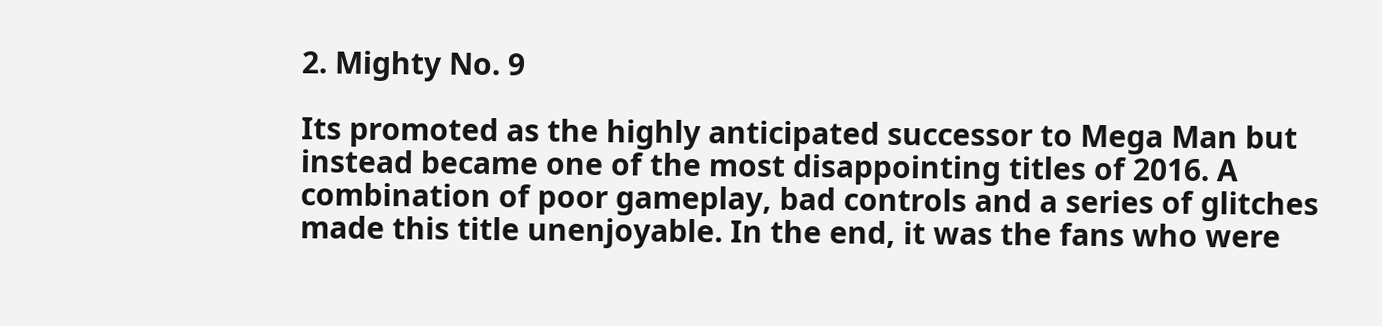2. Mighty No. 9

Its promoted as the highly anticipated successor to Mega Man but instead became one of the most disappointing titles of 2016. A combination of poor gameplay, bad controls and a series of glitches made this title unenjoyable. In the end, it was the fans who were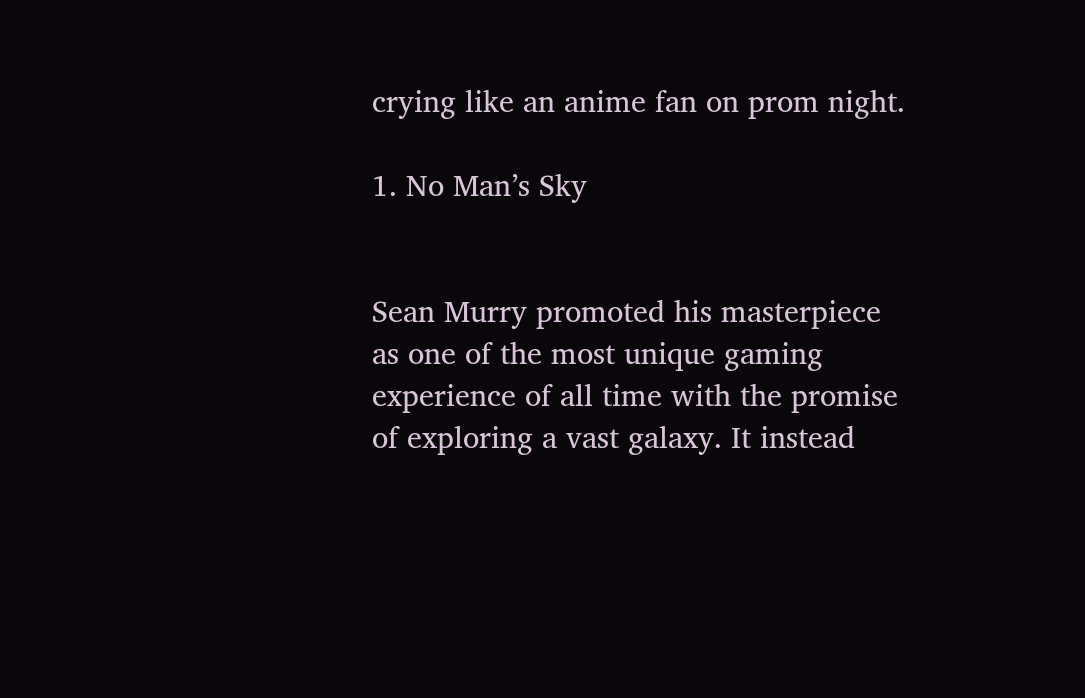crying like an anime fan on prom night.

1. No Man’s Sky


Sean Murry promoted his masterpiece as one of the most unique gaming experience of all time with the promise of exploring a vast galaxy. It instead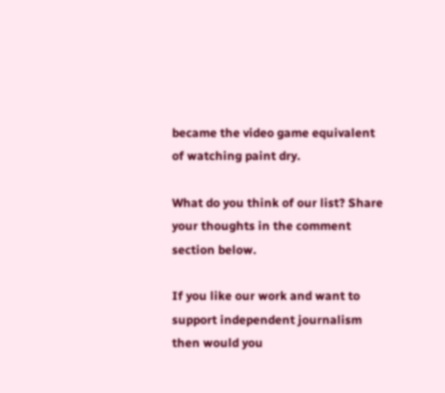became the video game equivalent of watching paint dry.

What do you think of our list? Share your thoughts in the comment section below.

If you like our work and want to support independent journalism then would you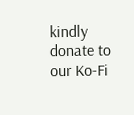kindly donate to our Ko-Fi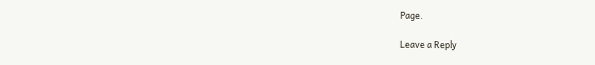Page.

Leave a Reply